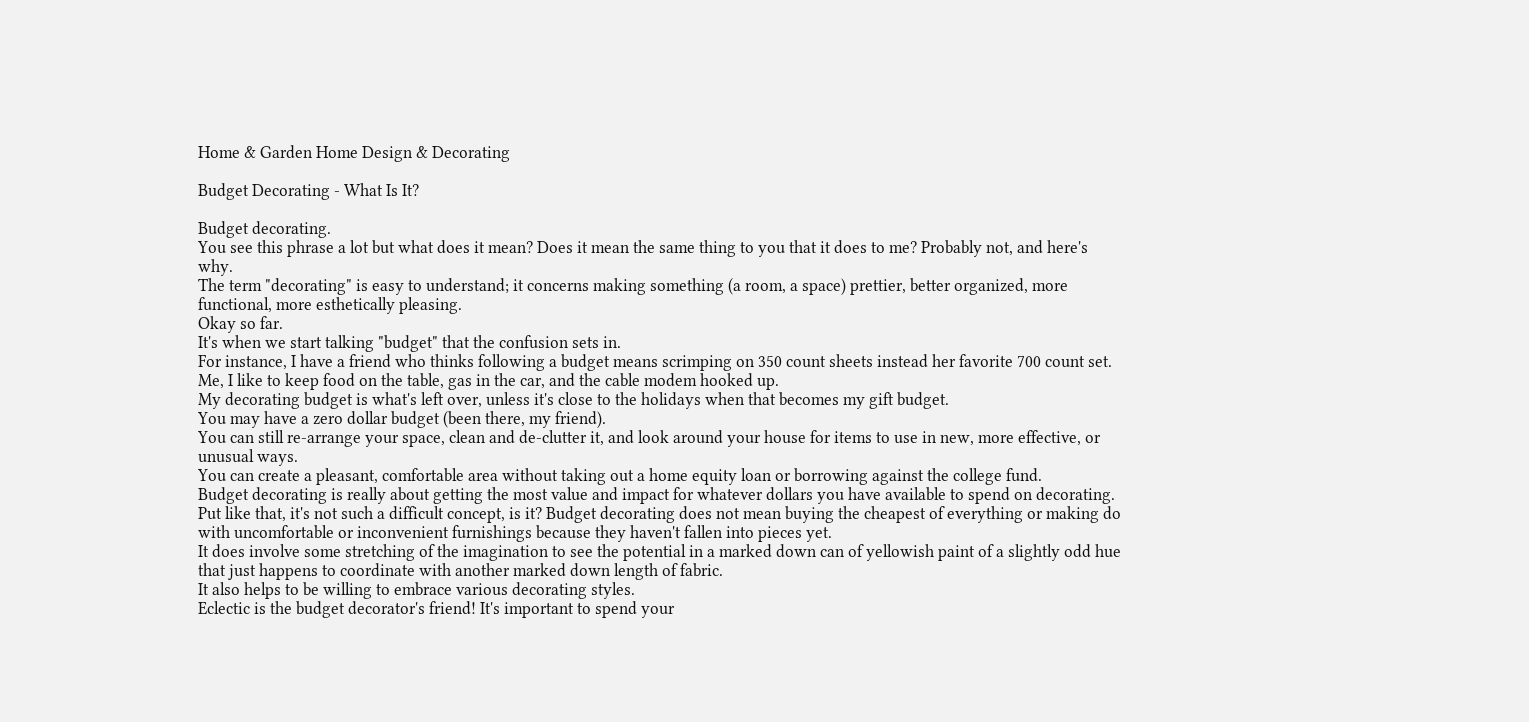Home & Garden Home Design & Decorating

Budget Decorating - What Is It?

Budget decorating.
You see this phrase a lot but what does it mean? Does it mean the same thing to you that it does to me? Probably not, and here's why.
The term "decorating" is easy to understand; it concerns making something (a room, a space) prettier, better organized, more functional, more esthetically pleasing.
Okay so far.
It's when we start talking "budget" that the confusion sets in.
For instance, I have a friend who thinks following a budget means scrimping on 350 count sheets instead her favorite 700 count set.
Me, I like to keep food on the table, gas in the car, and the cable modem hooked up.
My decorating budget is what's left over, unless it's close to the holidays when that becomes my gift budget.
You may have a zero dollar budget (been there, my friend).
You can still re-arrange your space, clean and de-clutter it, and look around your house for items to use in new, more effective, or unusual ways.
You can create a pleasant, comfortable area without taking out a home equity loan or borrowing against the college fund.
Budget decorating is really about getting the most value and impact for whatever dollars you have available to spend on decorating.
Put like that, it's not such a difficult concept, is it? Budget decorating does not mean buying the cheapest of everything or making do with uncomfortable or inconvenient furnishings because they haven't fallen into pieces yet.
It does involve some stretching of the imagination to see the potential in a marked down can of yellowish paint of a slightly odd hue that just happens to coordinate with another marked down length of fabric.
It also helps to be willing to embrace various decorating styles.
Eclectic is the budget decorator's friend! It's important to spend your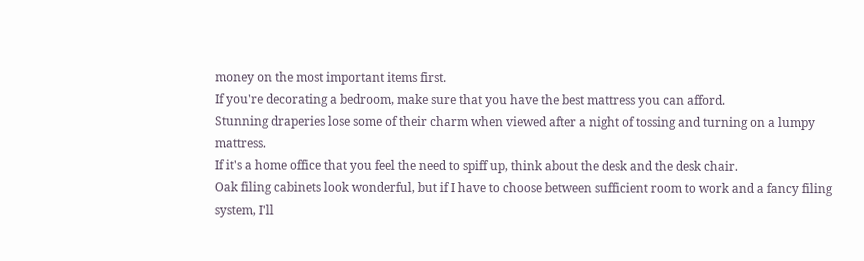money on the most important items first.
If you're decorating a bedroom, make sure that you have the best mattress you can afford.
Stunning draperies lose some of their charm when viewed after a night of tossing and turning on a lumpy mattress.
If it's a home office that you feel the need to spiff up, think about the desk and the desk chair.
Oak filing cabinets look wonderful, but if I have to choose between sufficient room to work and a fancy filing system, I'll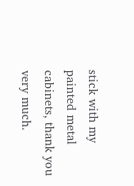stick with my painted metal cabinets, thank you very much.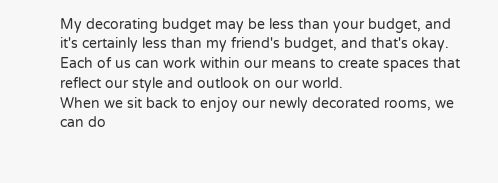My decorating budget may be less than your budget, and it's certainly less than my friend's budget, and that's okay.
Each of us can work within our means to create spaces that reflect our style and outlook on our world.
When we sit back to enjoy our newly decorated rooms, we can do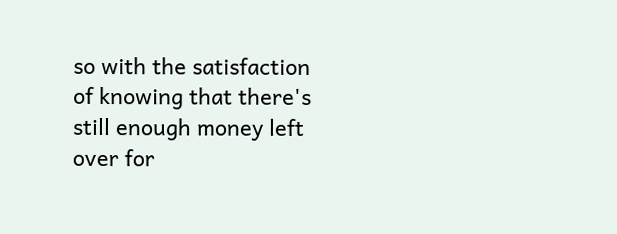so with the satisfaction of knowing that there's still enough money left over for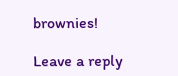brownies!

Leave a reply